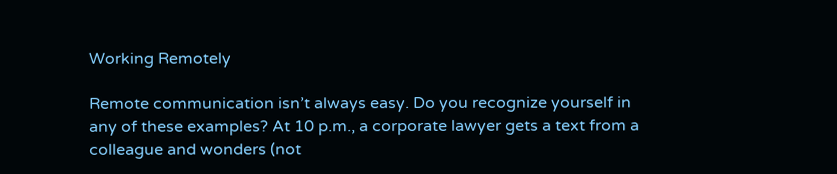Working Remotely

Remote communication isn’t always easy. Do you recognize yourself in any of these examples? At 10 p.m., a corporate lawyer gets a text from a colleague and wonders (not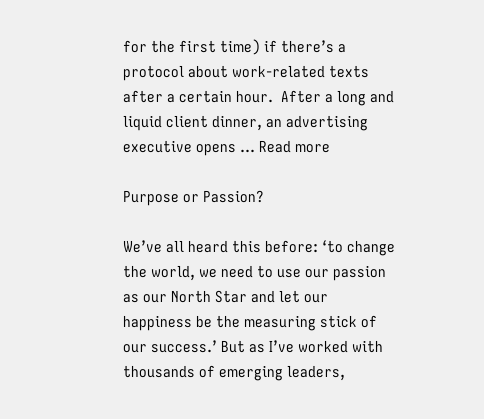for the first time) if there’s a protocol about work-related texts after a certain hour.  After a long and liquid client dinner, an advertising executive opens … Read more

Purpose or Passion?

We’ve all heard this before: ‘to change the world, we need to use our passion as our North Star and let our happiness be the measuring stick of our success.’ But as I’ve worked with thousands of emerging leaders,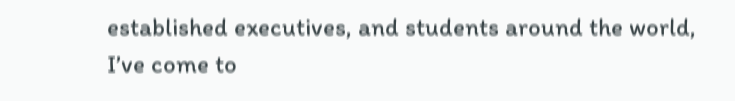established executives, and students around the world, I’ve come to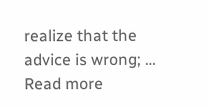realize that the advice is wrong; … Read more